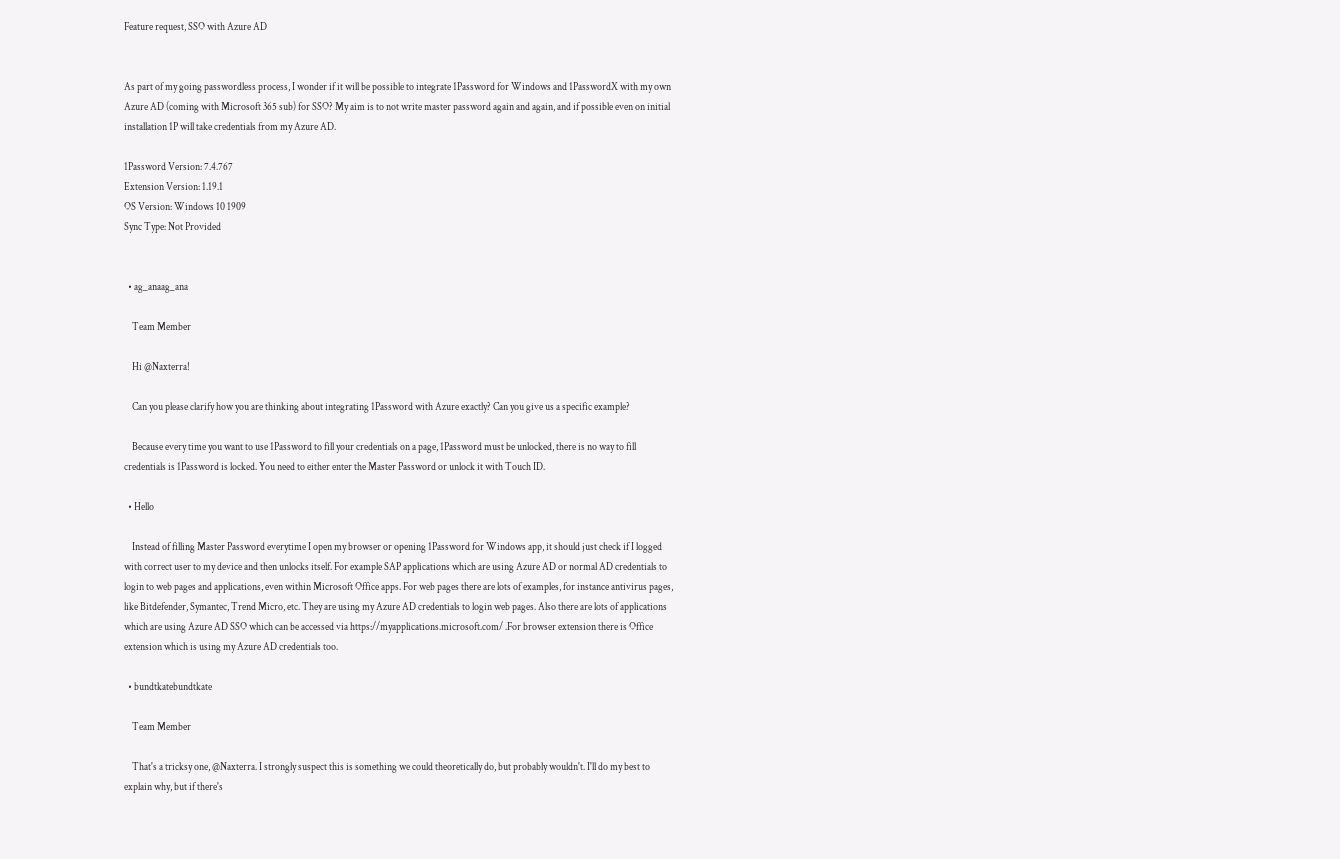Feature request, SSO with Azure AD


As part of my going passwordless process, I wonder if it will be possible to integrate 1Password for Windows and 1PasswordX with my own Azure AD (coming with Microsoft 365 sub) for SSO? My aim is to not write master password again and again, and if possible even on initial installation 1P will take credentials from my Azure AD.

1Password Version: 7.4.767
Extension Version: 1.19.1
OS Version: Windows 10 1909
Sync Type: Not Provided


  • ag_anaag_ana

    Team Member

    Hi @Naxterra!

    Can you please clarify how you are thinking about integrating 1Password with Azure exactly? Can you give us a specific example?

    Because every time you want to use 1Password to fill your credentials on a page, 1Password must be unlocked, there is no way to fill credentials is 1Password is locked. You need to either enter the Master Password or unlock it with Touch ID.

  • Hello

    Instead of filling Master Password everytime I open my browser or opening 1Password for Windows app, it should just check if I logged with correct user to my device and then unlocks itself. For example SAP applications which are using Azure AD or normal AD credentials to login to web pages and applications, even within Microsoft Office apps. For web pages there are lots of examples, for instance antivirus pages, like Bitdefender, Symantec, Trend Micro, etc. They are using my Azure AD credentials to login web pages. Also there are lots of applications which are using Azure AD SSO which can be accessed via https://myapplications.microsoft.com/ .For browser extension there is Office extension which is using my Azure AD credentials too.

  • bundtkatebundtkate

    Team Member

    That's a tricksy one, @Naxterra. I strongly suspect this is something we could theoretically do, but probably wouldn't. I'll do my best to explain why, but if there's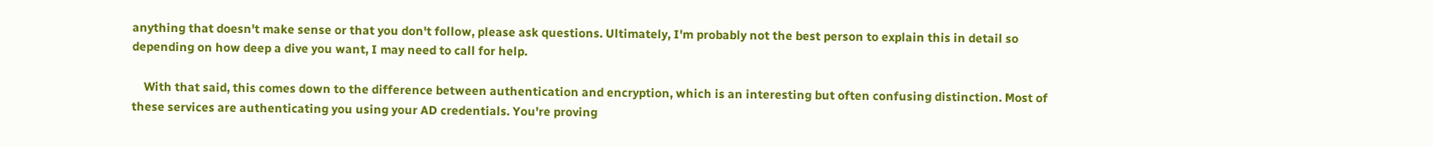anything that doesn't make sense or that you don't follow, please ask questions. Ultimately, I'm probably not the best person to explain this in detail so depending on how deep a dive you want, I may need to call for help.

    With that said, this comes down to the difference between authentication and encryption, which is an interesting but often confusing distinction. Most of these services are authenticating you using your AD credentials. You're proving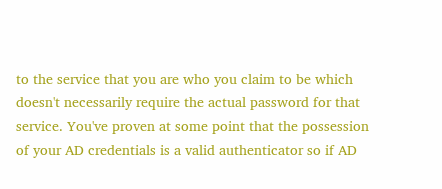to the service that you are who you claim to be which doesn't necessarily require the actual password for that service. You've proven at some point that the possession of your AD credentials is a valid authenticator so if AD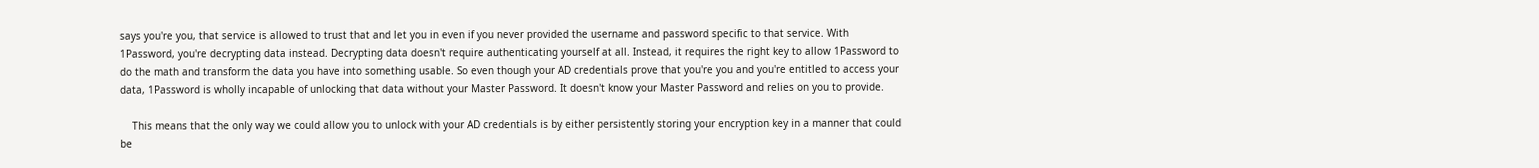says you're you, that service is allowed to trust that and let you in even if you never provided the username and password specific to that service. With 1Password, you're decrypting data instead. Decrypting data doesn't require authenticating yourself at all. Instead, it requires the right key to allow 1Password to do the math and transform the data you have into something usable. So even though your AD credentials prove that you're you and you're entitled to access your data, 1Password is wholly incapable of unlocking that data without your Master Password. It doesn't know your Master Password and relies on you to provide.

    This means that the only way we could allow you to unlock with your AD credentials is by either persistently storing your encryption key in a manner that could be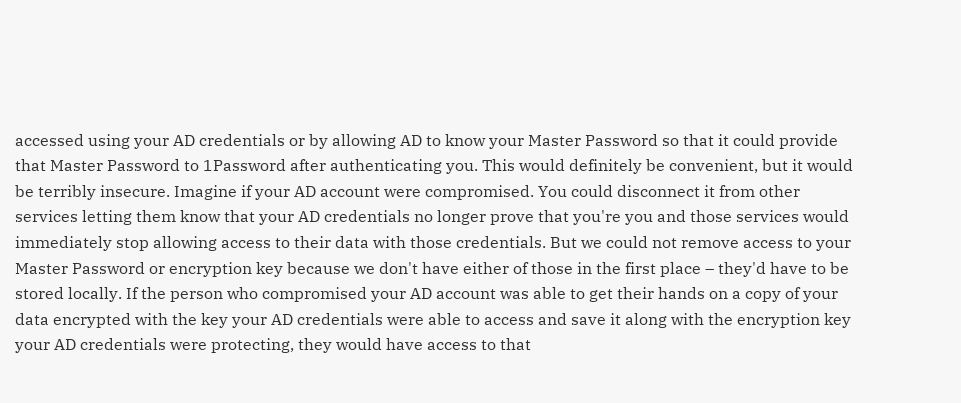accessed using your AD credentials or by allowing AD to know your Master Password so that it could provide that Master Password to 1Password after authenticating you. This would definitely be convenient, but it would be terribly insecure. Imagine if your AD account were compromised. You could disconnect it from other services letting them know that your AD credentials no longer prove that you're you and those services would immediately stop allowing access to their data with those credentials. But we could not remove access to your Master Password or encryption key because we don't have either of those in the first place – they'd have to be stored locally. If the person who compromised your AD account was able to get their hands on a copy of your data encrypted with the key your AD credentials were able to access and save it along with the encryption key your AD credentials were protecting, they would have access to that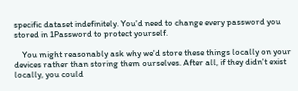specific dataset indefinitely. You'd need to change every password you stored in 1Password to protect yourself.

    You might reasonably ask why we'd store these things locally on your devices rather than storing them ourselves. After all, if they didn't exist locally, you could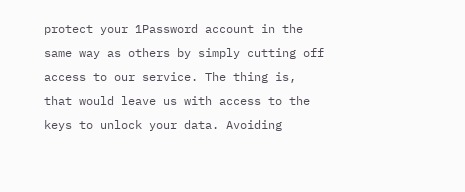protect your 1Password account in the same way as others by simply cutting off access to our service. The thing is, that would leave us with access to the keys to unlock your data. Avoiding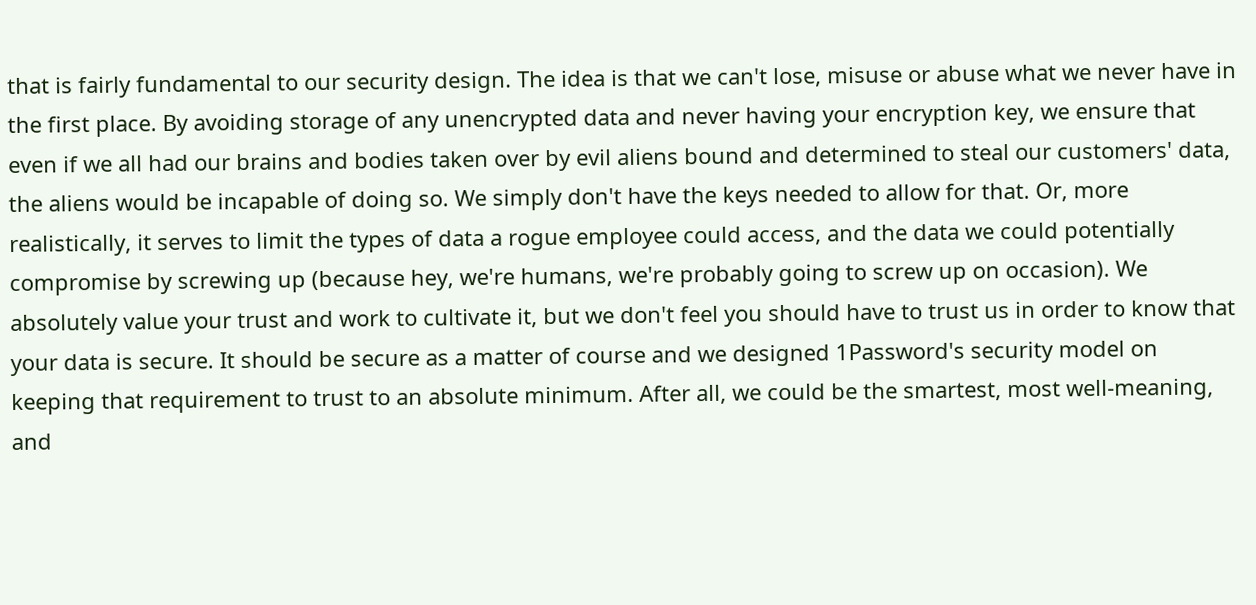that is fairly fundamental to our security design. The idea is that we can't lose, misuse or abuse what we never have in the first place. By avoiding storage of any unencrypted data and never having your encryption key, we ensure that even if we all had our brains and bodies taken over by evil aliens bound and determined to steal our customers' data, the aliens would be incapable of doing so. We simply don't have the keys needed to allow for that. Or, more realistically, it serves to limit the types of data a rogue employee could access, and the data we could potentially compromise by screwing up (because hey, we're humans, we're probably going to screw up on occasion). We absolutely value your trust and work to cultivate it, but we don't feel you should have to trust us in order to know that your data is secure. It should be secure as a matter of course and we designed 1Password's security model on keeping that requirement to trust to an absolute minimum. After all, we could be the smartest, most well-meaning, and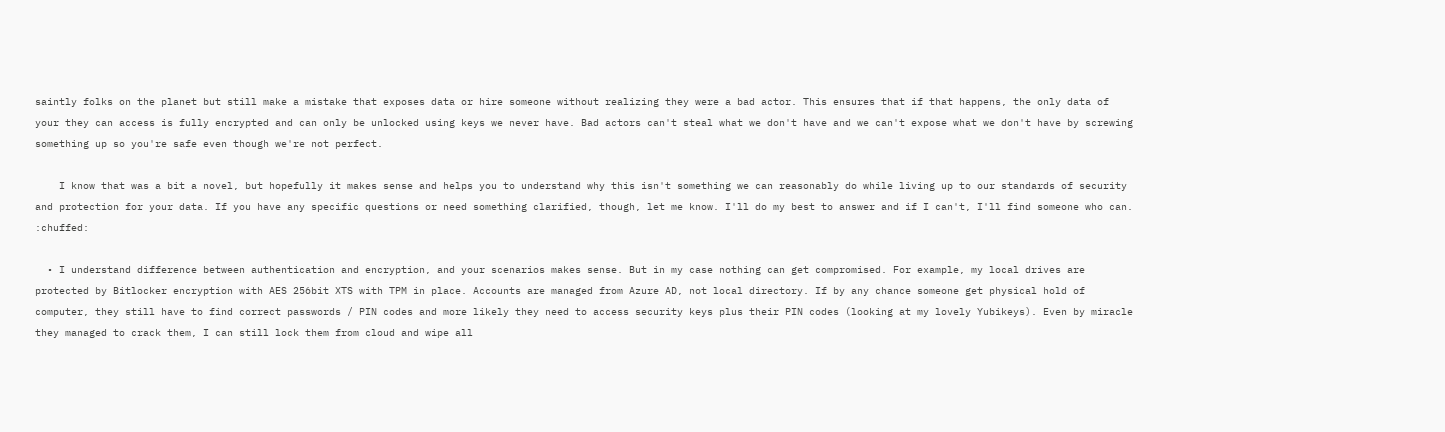saintly folks on the planet but still make a mistake that exposes data or hire someone without realizing they were a bad actor. This ensures that if that happens, the only data of your they can access is fully encrypted and can only be unlocked using keys we never have. Bad actors can't steal what we don't have and we can't expose what we don't have by screwing something up so you're safe even though we're not perfect.

    I know that was a bit a novel, but hopefully it makes sense and helps you to understand why this isn't something we can reasonably do while living up to our standards of security and protection for your data. If you have any specific questions or need something clarified, though, let me know. I'll do my best to answer and if I can't, I'll find someone who can. :chuffed:

  • I understand difference between authentication and encryption, and your scenarios makes sense. But in my case nothing can get compromised. For example, my local drives are protected by Bitlocker encryption with AES 256bit XTS with TPM in place. Accounts are managed from Azure AD, not local directory. If by any chance someone get physical hold of computer, they still have to find correct passwords / PIN codes and more likely they need to access security keys plus their PIN codes (looking at my lovely Yubikeys). Even by miracle they managed to crack them, I can still lock them from cloud and wipe all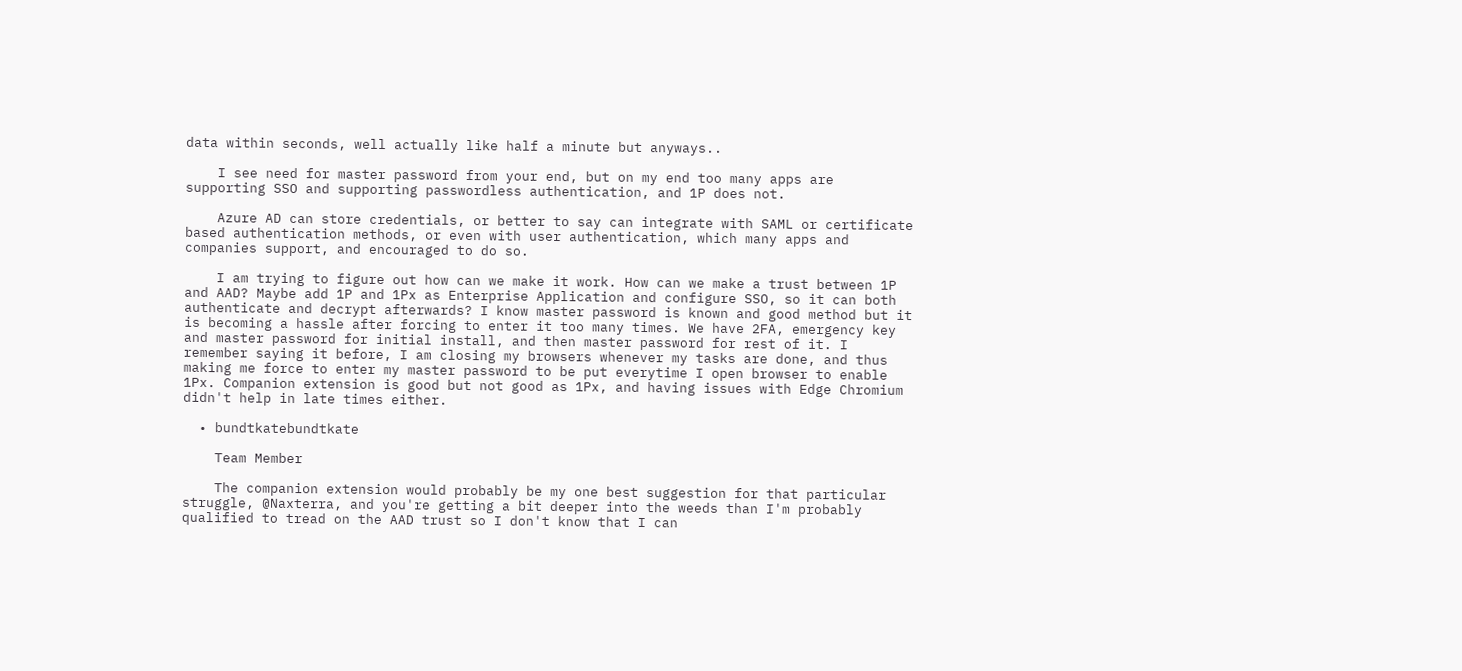data within seconds, well actually like half a minute but anyways..

    I see need for master password from your end, but on my end too many apps are supporting SSO and supporting passwordless authentication, and 1P does not.

    Azure AD can store credentials, or better to say can integrate with SAML or certificate based authentication methods, or even with user authentication, which many apps and companies support, and encouraged to do so.

    I am trying to figure out how can we make it work. How can we make a trust between 1P and AAD? Maybe add 1P and 1Px as Enterprise Application and configure SSO, so it can both authenticate and decrypt afterwards? I know master password is known and good method but it is becoming a hassle after forcing to enter it too many times. We have 2FA, emergency key and master password for initial install, and then master password for rest of it. I remember saying it before, I am closing my browsers whenever my tasks are done, and thus making me force to enter my master password to be put everytime I open browser to enable 1Px. Companion extension is good but not good as 1Px, and having issues with Edge Chromium didn't help in late times either.

  • bundtkatebundtkate

    Team Member

    The companion extension would probably be my one best suggestion for that particular struggle, @Naxterra, and you're getting a bit deeper into the weeds than I'm probably qualified to tread on the AAD trust so I don't know that I can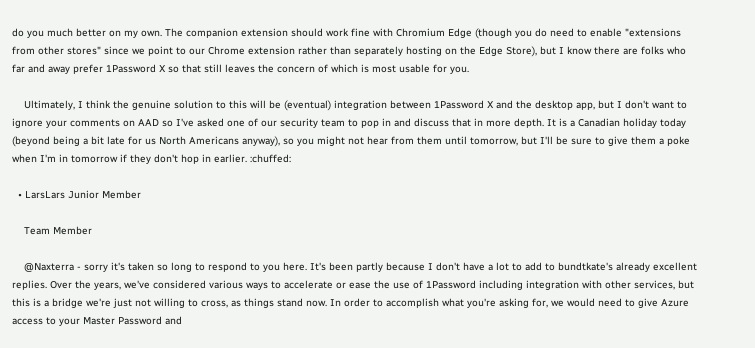do you much better on my own. The companion extension should work fine with Chromium Edge (though you do need to enable "extensions from other stores" since we point to our Chrome extension rather than separately hosting on the Edge Store), but I know there are folks who far and away prefer 1Password X so that still leaves the concern of which is most usable for you.

    Ultimately, I think the genuine solution to this will be (eventual) integration between 1Password X and the desktop app, but I don't want to ignore your comments on AAD so I've asked one of our security team to pop in and discuss that in more depth. It is a Canadian holiday today (beyond being a bit late for us North Americans anyway), so you might not hear from them until tomorrow, but I'll be sure to give them a poke when I'm in tomorrow if they don't hop in earlier. :chuffed:

  • LarsLars Junior Member

    Team Member

    @Naxterra - sorry it's taken so long to respond to you here. It's been partly because I don't have a lot to add to bundtkate's already excellent replies. Over the years, we've considered various ways to accelerate or ease the use of 1Password including integration with other services, but this is a bridge we're just not willing to cross, as things stand now. In order to accomplish what you're asking for, we would need to give Azure access to your Master Password and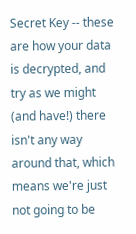Secret Key -- these are how your data is decrypted, and try as we might (and have!) there isn't any way around that, which means we're just not going to be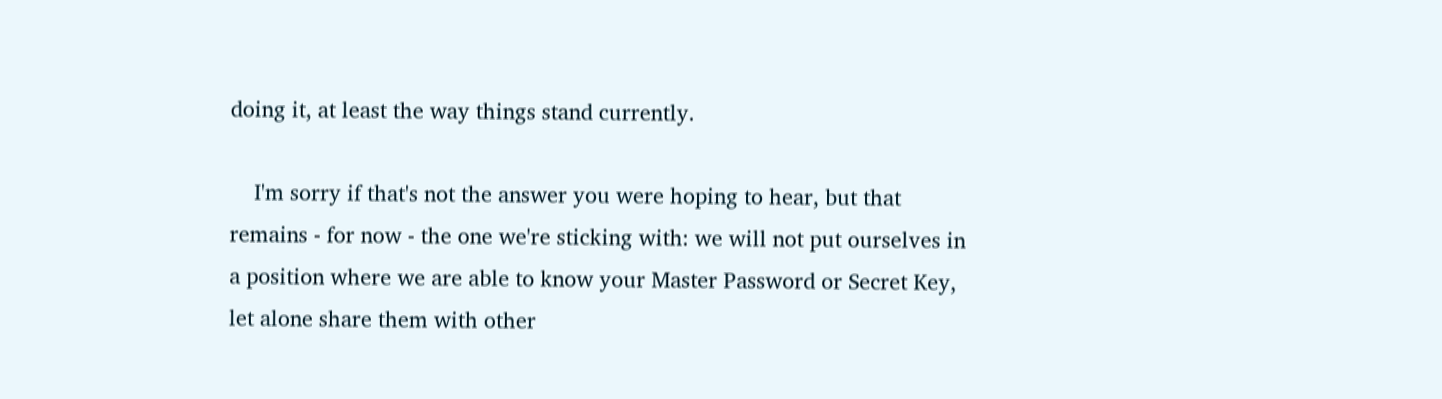doing it, at least the way things stand currently.

    I'm sorry if that's not the answer you were hoping to hear, but that remains - for now - the one we're sticking with: we will not put ourselves in a position where we are able to know your Master Password or Secret Key, let alone share them with other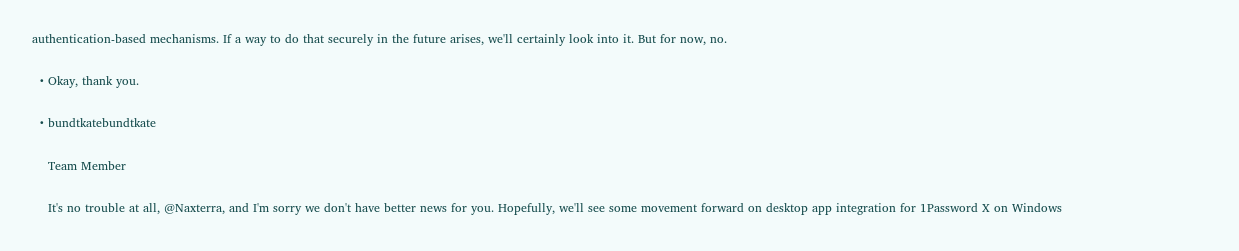authentication-based mechanisms. If a way to do that securely in the future arises, we'll certainly look into it. But for now, no.

  • Okay, thank you.

  • bundtkatebundtkate

    Team Member

    It's no trouble at all, @Naxterra, and I'm sorry we don't have better news for you. Hopefully, we'll see some movement forward on desktop app integration for 1Password X on Windows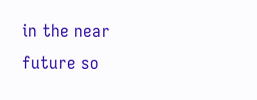in the near future so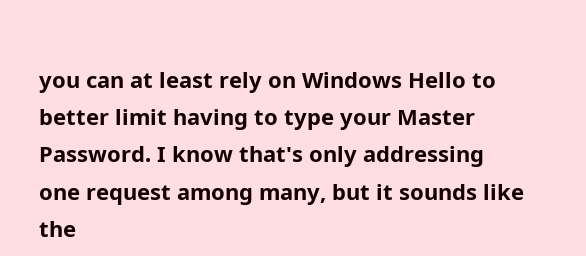you can at least rely on Windows Hello to better limit having to type your Master Password. I know that's only addressing one request among many, but it sounds like the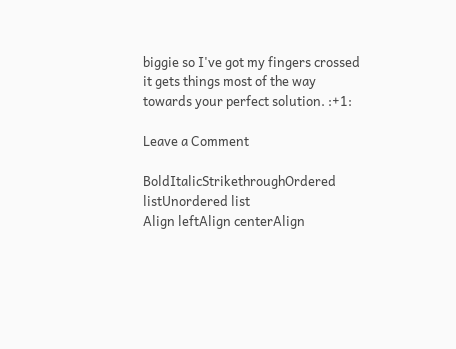biggie so I've got my fingers crossed it gets things most of the way towards your perfect solution. :+1:

Leave a Comment

BoldItalicStrikethroughOrdered listUnordered list
Align leftAlign centerAlign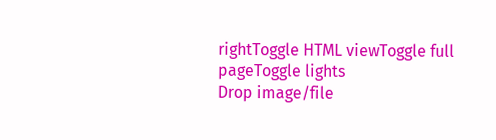rightToggle HTML viewToggle full pageToggle lights
Drop image/file